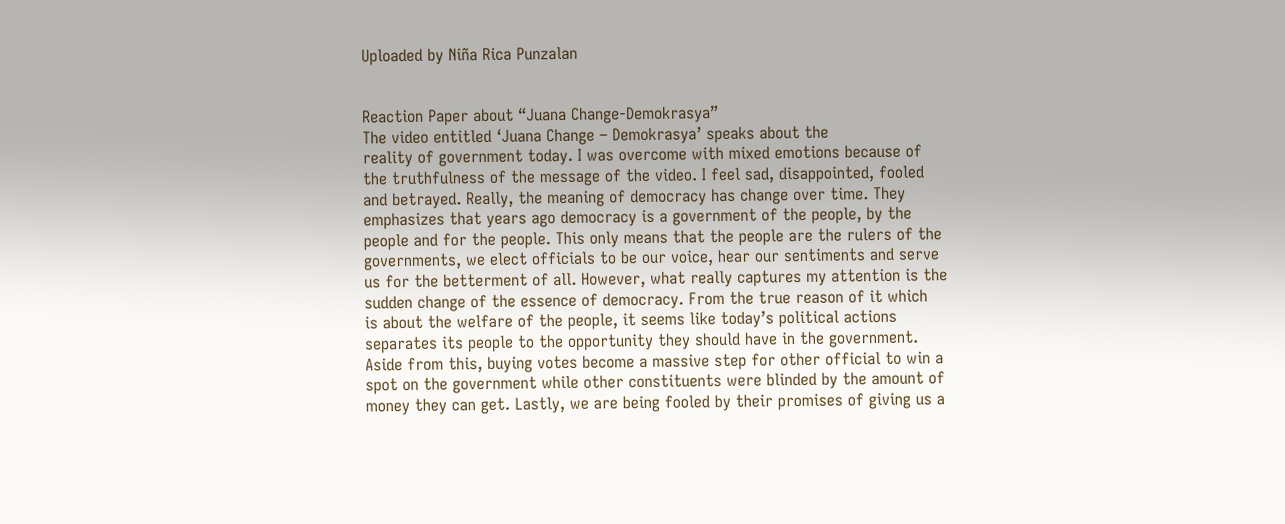Uploaded by Niña Rica Punzalan


Reaction Paper about “Juana Change-Demokrasya”
The video entitled ‘Juana Change – Demokrasya’ speaks about the
reality of government today. I was overcome with mixed emotions because of
the truthfulness of the message of the video. I feel sad, disappointed, fooled
and betrayed. Really, the meaning of democracy has change over time. They
emphasizes that years ago democracy is a government of the people, by the
people and for the people. This only means that the people are the rulers of the
governments, we elect officials to be our voice, hear our sentiments and serve
us for the betterment of all. However, what really captures my attention is the
sudden change of the essence of democracy. From the true reason of it which
is about the welfare of the people, it seems like today’s political actions
separates its people to the opportunity they should have in the government.
Aside from this, buying votes become a massive step for other official to win a
spot on the government while other constituents were blinded by the amount of
money they can get. Lastly, we are being fooled by their promises of giving us a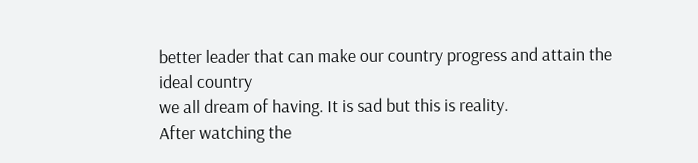better leader that can make our country progress and attain the ideal country
we all dream of having. It is sad but this is reality.
After watching the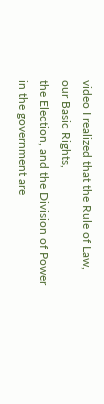video I realized that the Rule of Law, our Basic Rights,
the Election, and the Division of Power in the government are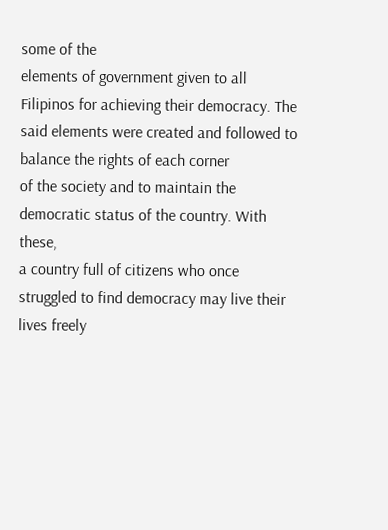some of the
elements of government given to all Filipinos for achieving their democracy. The
said elements were created and followed to balance the rights of each corner
of the society and to maintain the democratic status of the country. With these,
a country full of citizens who once struggled to find democracy may live their
lives freely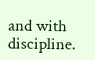and with discipline.